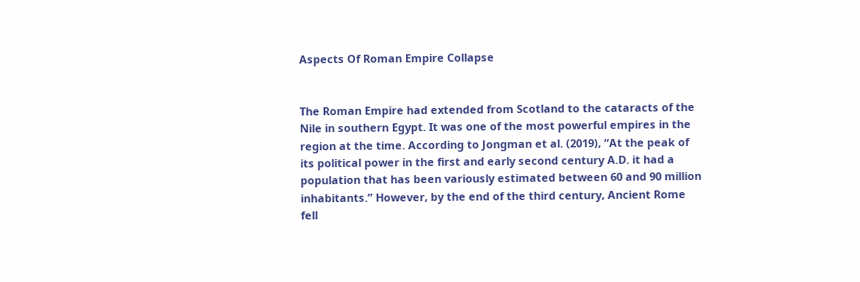Aspects Of Roman Empire Collapse


The Roman Empire had extended from Scotland to the cataracts of the Nile in southern Egypt. It was one of the most powerful empires in the region at the time. According to Jongman et al. (2019), “At the peak of its political power in the first and early second century A.D. it had a population that has been variously estimated between 60 and 90 million inhabitants.” However, by the end of the third century, Ancient Rome fell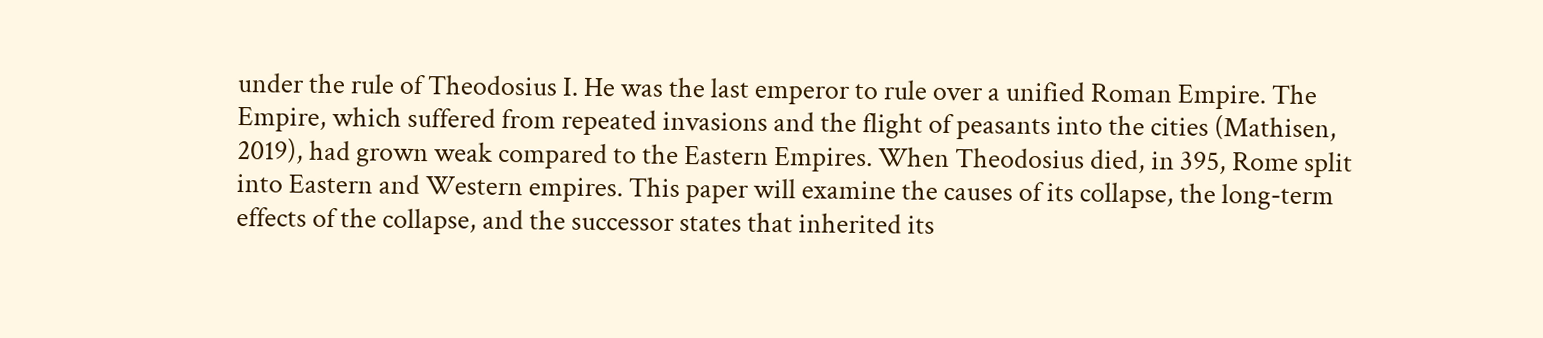under the rule of Theodosius I. He was the last emperor to rule over a unified Roman Empire. The Empire, which suffered from repeated invasions and the flight of peasants into the cities (Mathisen, 2019), had grown weak compared to the Eastern Empires. When Theodosius died, in 395, Rome split into Eastern and Western empires. This paper will examine the causes of its collapse, the long-term effects of the collapse, and the successor states that inherited its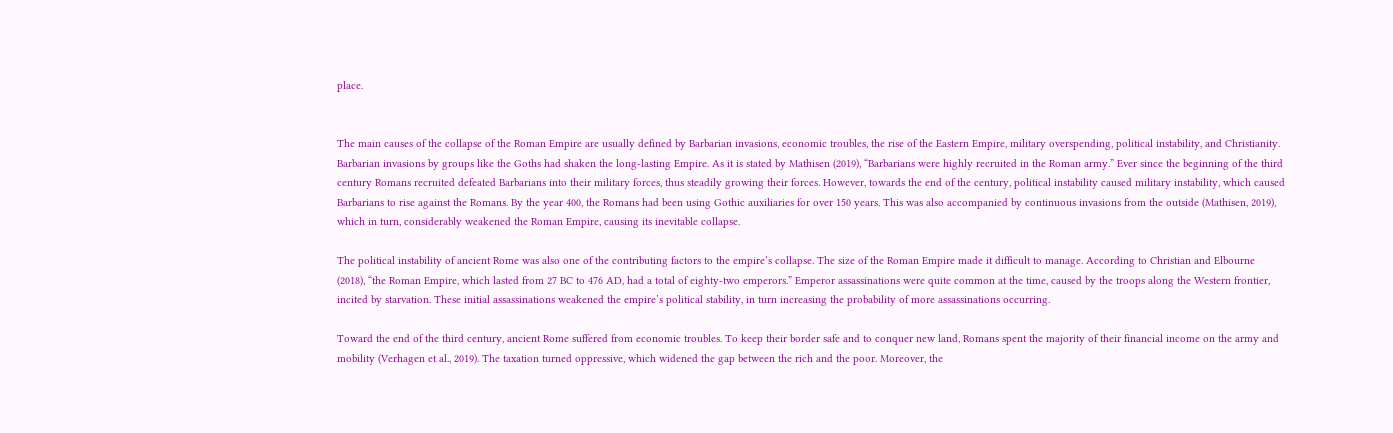place.


The main causes of the collapse of the Roman Empire are usually defined by Barbarian invasions, economic troubles, the rise of the Eastern Empire, military overspending, political instability, and Christianity. Barbarian invasions by groups like the Goths had shaken the long-lasting Empire. As it is stated by Mathisen (2019), “Barbarians were highly recruited in the Roman army.” Ever since the beginning of the third century Romans recruited defeated Barbarians into their military forces, thus steadily growing their forces. However, towards the end of the century, political instability caused military instability, which caused Barbarians to rise against the Romans. By the year 400, the Romans had been using Gothic auxiliaries for over 150 years. This was also accompanied by continuous invasions from the outside (Mathisen, 2019), which in turn, considerably weakened the Roman Empire, causing its inevitable collapse.

The political instability of ancient Rome was also one of the contributing factors to the empire’s collapse. The size of the Roman Empire made it difficult to manage. According to Christian and Elbourne (2018), “the Roman Empire, which lasted from 27 BC to 476 AD, had a total of eighty-two emperors.” Emperor assassinations were quite common at the time, caused by the troops along the Western frontier, incited by starvation. These initial assassinations weakened the empire’s political stability, in turn increasing the probability of more assassinations occurring.

Toward the end of the third century, ancient Rome suffered from economic troubles. To keep their border safe and to conquer new land, Romans spent the majority of their financial income on the army and mobility (Verhagen et al., 2019). The taxation turned oppressive, which widened the gap between the rich and the poor. Moreover, the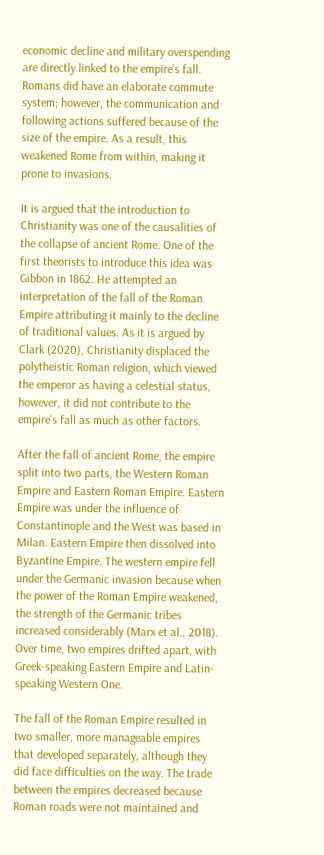economic decline and military overspending are directly linked to the empire’s fall. Romans did have an elaborate commute system; however, the communication and following actions suffered because of the size of the empire. As a result, this weakened Rome from within, making it prone to invasions.

It is argued that the introduction to Christianity was one of the causalities of the collapse of ancient Rome. One of the first theorists to introduce this idea was Gibbon in 1862. He attempted an interpretation of the fall of the Roman Empire attributing it mainly to the decline of traditional values. As it is argued by Clark (2020), Christianity displaced the polytheistic Roman religion, which viewed the emperor as having a celestial status, however, it did not contribute to the empire’s fall as much as other factors.

After the fall of ancient Rome, the empire split into two parts, the Western Roman Empire and Eastern Roman Empire. Eastern Empire was under the influence of Constantinople and the West was based in Milan. Eastern Empire then dissolved into Byzantine Empire. The western empire fell under the Germanic invasion because when the power of the Roman Empire weakened, the strength of the Germanic tribes increased considerably (Marx et al., 2018). Over time, two empires drifted apart, with Greek-speaking Eastern Empire and Latin-speaking Western One.

The fall of the Roman Empire resulted in two smaller, more manageable empires that developed separately, although they did face difficulties on the way. The trade between the empires decreased because Roman roads were not maintained and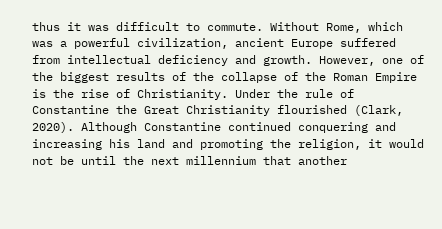thus it was difficult to commute. Without Rome, which was a powerful civilization, ancient Europe suffered from intellectual deficiency and growth. However, one of the biggest results of the collapse of the Roman Empire is the rise of Christianity. Under the rule of Constantine the Great Christianity flourished (Clark, 2020). Although Constantine continued conquering and increasing his land and promoting the religion, it would not be until the next millennium that another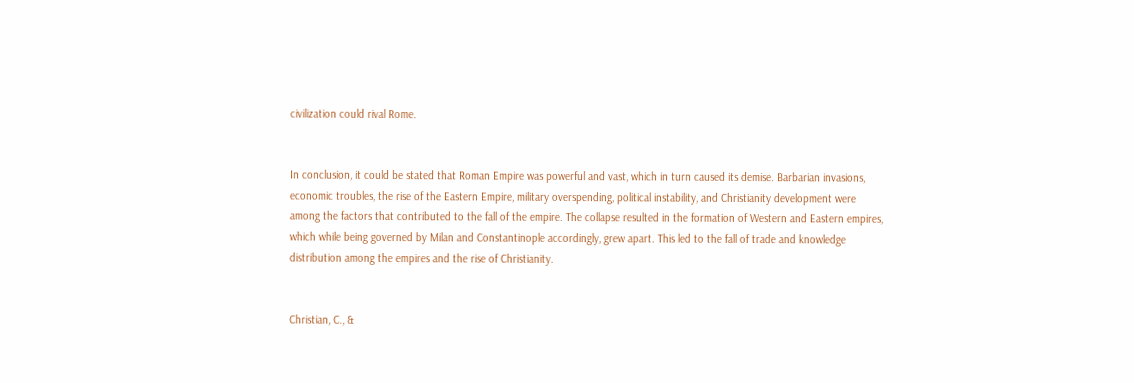civilization could rival Rome.


In conclusion, it could be stated that Roman Empire was powerful and vast, which in turn caused its demise. Barbarian invasions, economic troubles, the rise of the Eastern Empire, military overspending, political instability, and Christianity development were among the factors that contributed to the fall of the empire. The collapse resulted in the formation of Western and Eastern empires, which while being governed by Milan and Constantinople accordingly, grew apart. This led to the fall of trade and knowledge distribution among the empires and the rise of Christianity.


Christian, C., &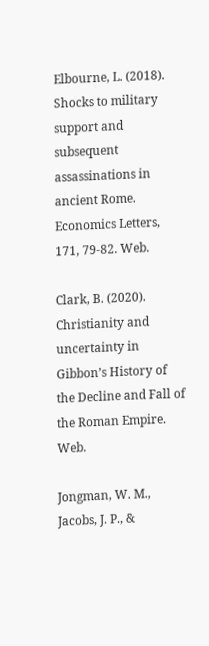Elbourne, L. (2018). Shocks to military support and subsequent assassinations in ancient Rome. Economics Letters, 171, 79-82. Web.

Clark, B. (2020). Christianity and uncertainty in Gibbon’s History of the Decline and Fall of the Roman Empire. Web.

Jongman, W. M., Jacobs, J. P., &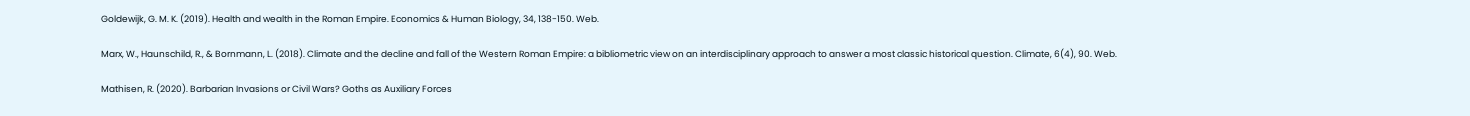Goldewijk, G. M. K. (2019). Health and wealth in the Roman Empire. Economics & Human Biology, 34, 138-150. Web.

Marx, W., Haunschild, R., & Bornmann, L. (2018). Climate and the decline and fall of the Western Roman Empire: a bibliometric view on an interdisciplinary approach to answer a most classic historical question. Climate, 6(4), 90. Web.

Mathisen, R. (2020). Barbarian Invasions or Civil Wars? Goths as Auxiliary Forces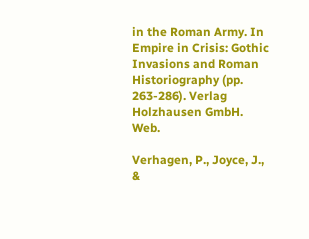in the Roman Army. In Empire in Crisis: Gothic Invasions and Roman Historiography (pp. 263-286). Verlag Holzhausen GmbH. Web.

Verhagen, P., Joyce, J., &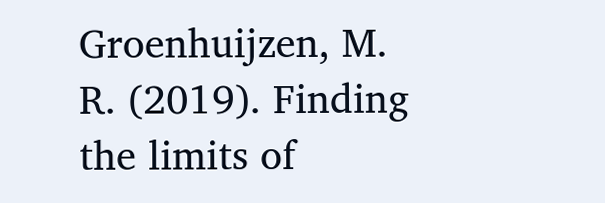Groenhuijzen, M. R. (2019). Finding the limits of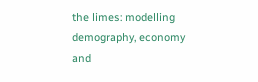the limes: modelling demography, economy and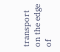transport on the edge of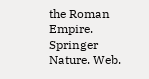the Roman Empire. Springer Nature. Web.